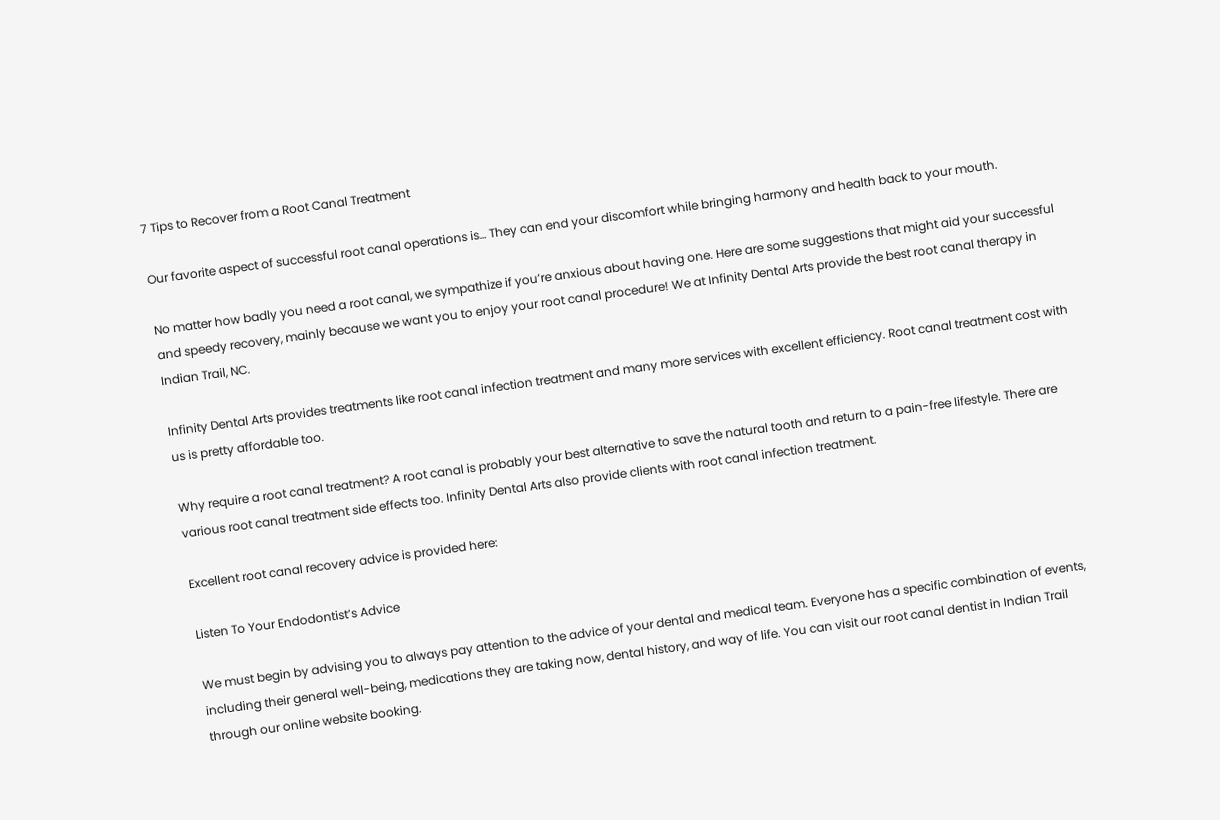7 Tips to Recover from a Root Canal Treatment

Our favorite aspect of successful root canal operations is… They can end your discomfort while bringing harmony and health back to your mouth.

No matter how badly you need a root canal, we sympathize if you’re anxious about having one. Here are some suggestions that might aid your successful and speedy recovery, mainly because we want you to enjoy your root canal procedure! We at Infinity Dental Arts provide the best root canal therapy in Indian Trail, NC.

Infinity Dental Arts provides treatments like root canal infection treatment and many more services with excellent efficiency. Root canal treatment cost with us is pretty affordable too.

Why require a root canal treatment? A root canal is probably your best alternative to save the natural tooth and return to a pain-free lifestyle. There are various root canal treatment side effects too. Infinity Dental Arts also provide clients with root canal infection treatment.

Excellent root canal recovery advice is provided here:

Listen To Your Endodontist’s Advice

We must begin by advising you to always pay attention to the advice of your dental and medical team. Everyone has a specific combination of events, including their general well-being, medications they are taking now, dental history, and way of life. You can visit our root canal dentist in Indian Trail through our online website booking.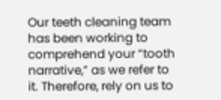Our teeth cleaning team has been working to comprehend your “tooth narrative,” as we refer to it. Therefore, rely on us to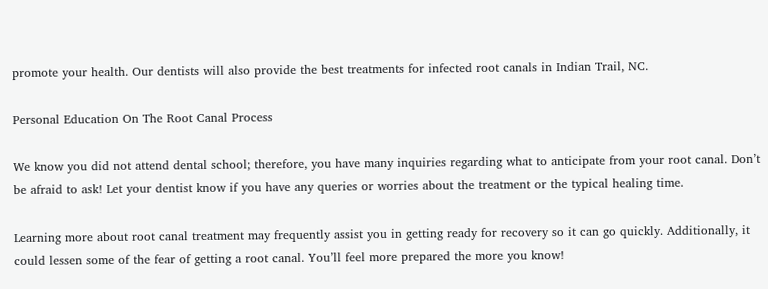promote your health. Our dentists will also provide the best treatments for infected root canals in Indian Trail, NC.

Personal Education On The Root Canal Process

We know you did not attend dental school; therefore, you have many inquiries regarding what to anticipate from your root canal. Don’t be afraid to ask! Let your dentist know if you have any queries or worries about the treatment or the typical healing time.

Learning more about root canal treatment may frequently assist you in getting ready for recovery so it can go quickly. Additionally, it could lessen some of the fear of getting a root canal. You’ll feel more prepared the more you know!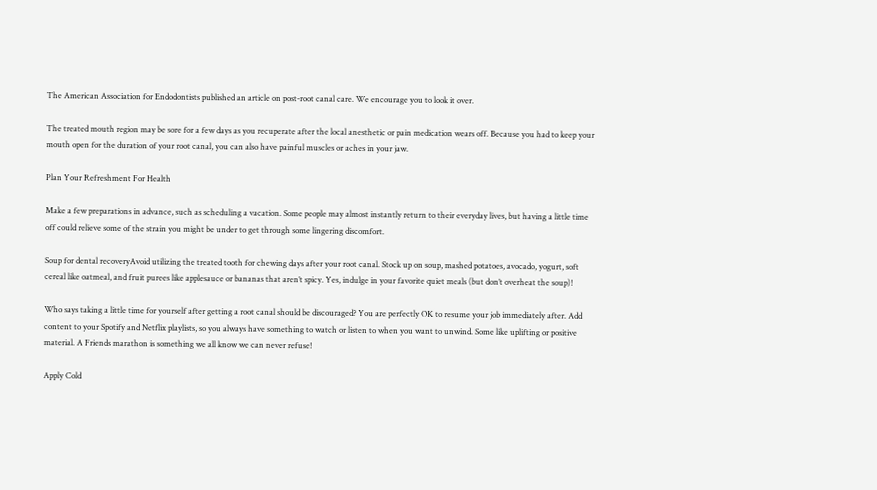The American Association for Endodontists published an article on post-root canal care. We encourage you to look it over.

The treated mouth region may be sore for a few days as you recuperate after the local anesthetic or pain medication wears off. Because you had to keep your mouth open for the duration of your root canal, you can also have painful muscles or aches in your jaw.

Plan Your Refreshment For Health

Make a few preparations in advance, such as scheduling a vacation. Some people may almost instantly return to their everyday lives, but having a little time off could relieve some of the strain you might be under to get through some lingering discomfort.

Soup for dental recoveryAvoid utilizing the treated tooth for chewing days after your root canal. Stock up on soup, mashed potatoes, avocado, yogurt, soft cereal like oatmeal, and fruit purees like applesauce or bananas that aren’t spicy. Yes, indulge in your favorite quiet meals (but don’t overheat the soup)!

Who says taking a little time for yourself after getting a root canal should be discouraged? You are perfectly OK to resume your job immediately after. Add content to your Spotify and Netflix playlists, so you always have something to watch or listen to when you want to unwind. Some like uplifting or positive material. A Friends marathon is something we all know we can never refuse!

Apply Cold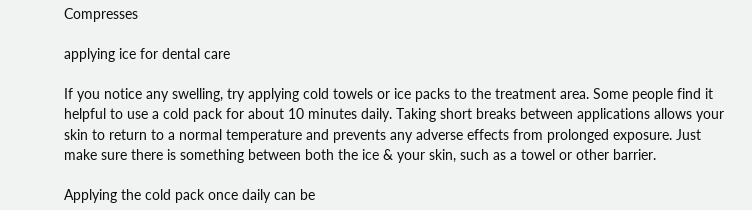Compresses

applying ice for dental care

If you notice any swelling, try applying cold towels or ice packs to the treatment area. Some people find it helpful to use a cold pack for about 10 minutes daily. Taking short breaks between applications allows your skin to return to a normal temperature and prevents any adverse effects from prolonged exposure. Just make sure there is something between both the ice & your skin, such as a towel or other barrier.

Applying the cold pack once daily can be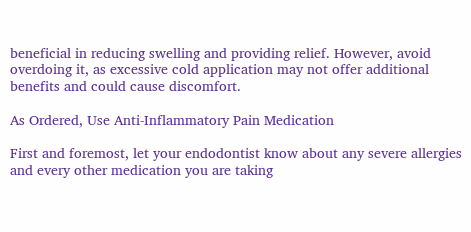beneficial in reducing swelling and providing relief. However, avoid overdoing it, as excessive cold application may not offer additional benefits and could cause discomfort.

As Ordered, Use Anti-Inflammatory Pain Medication

First and foremost, let your endodontist know about any severe allergies and every other medication you are taking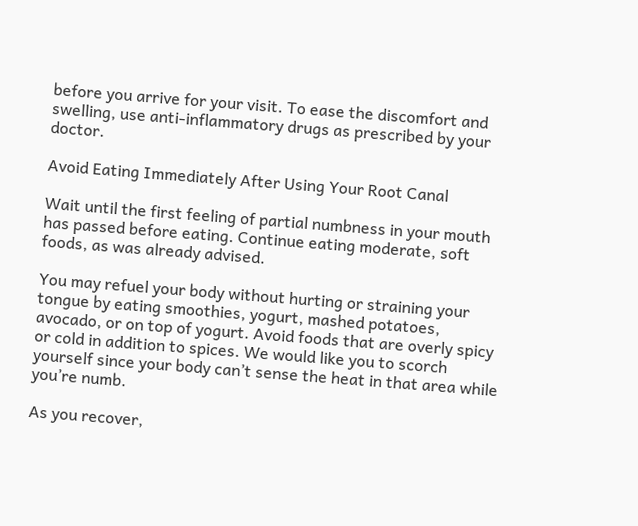before you arrive for your visit. To ease the discomfort and swelling, use anti-inflammatory drugs as prescribed by your doctor.

Avoid Eating Immediately After Using Your Root Canal

Wait until the first feeling of partial numbness in your mouth has passed before eating. Continue eating moderate, soft foods, as was already advised.

You may refuel your body without hurting or straining your tongue by eating smoothies, yogurt, mashed potatoes, avocado, or on top of yogurt. Avoid foods that are overly spicy or cold in addition to spices. We would like you to scorch yourself since your body can’t sense the heat in that area while you’re numb.

As you recover,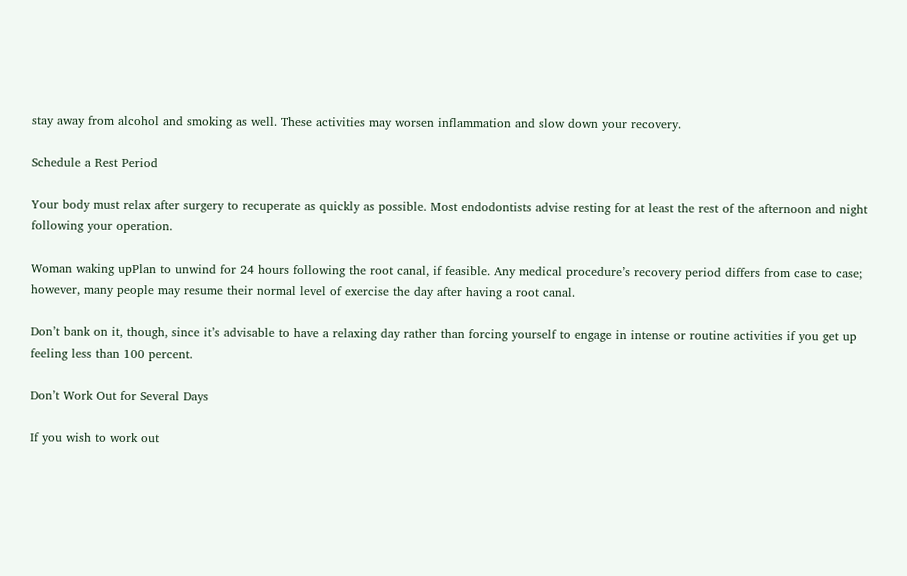stay away from alcohol and smoking as well. These activities may worsen inflammation and slow down your recovery.

Schedule a Rest Period

Your body must relax after surgery to recuperate as quickly as possible. Most endodontists advise resting for at least the rest of the afternoon and night following your operation.

Woman waking upPlan to unwind for 24 hours following the root canal, if feasible. Any medical procedure’s recovery period differs from case to case; however, many people may resume their normal level of exercise the day after having a root canal.

Don’t bank on it, though, since it’s advisable to have a relaxing day rather than forcing yourself to engage in intense or routine activities if you get up feeling less than 100 percent.

Don’t Work Out for Several Days

If you wish to work out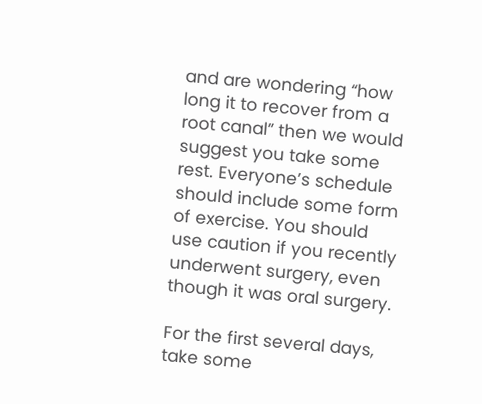and are wondering “how long it to recover from a root canal” then we would suggest you take some rest. Everyone’s schedule should include some form of exercise. You should use caution if you recently underwent surgery, even though it was oral surgery.

For the first several days, take some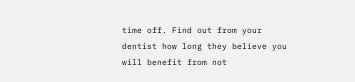time off. Find out from your dentist how long they believe you will benefit from not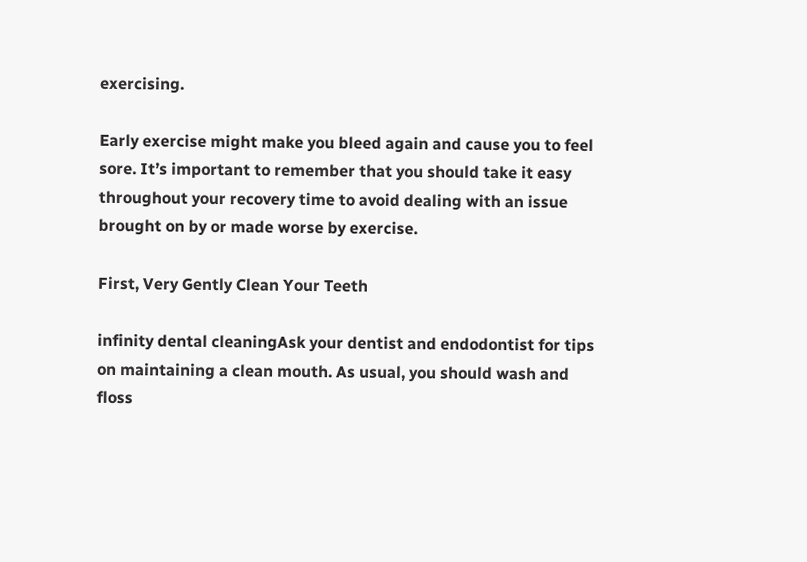exercising.

Early exercise might make you bleed again and cause you to feel sore. It’s important to remember that you should take it easy throughout your recovery time to avoid dealing with an issue brought on by or made worse by exercise.

First, Very Gently Clean Your Teeth

infinity dental cleaningAsk your dentist and endodontist for tips on maintaining a clean mouth. As usual, you should wash and floss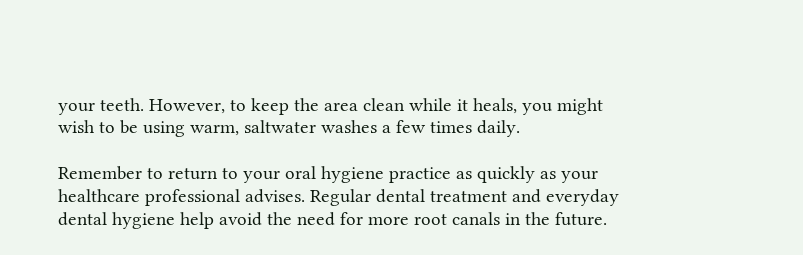your teeth. However, to keep the area clean while it heals, you might wish to be using warm, saltwater washes a few times daily.

Remember to return to your oral hygiene practice as quickly as your healthcare professional advises. Regular dental treatment and everyday dental hygiene help avoid the need for more root canals in the future.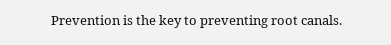Prevention is the key to preventing root canals.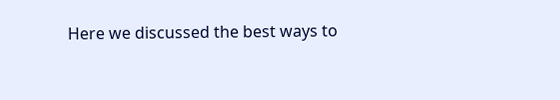Here we discussed the best ways to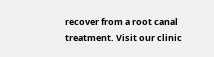recover from a root canal treatment. Visit our clinic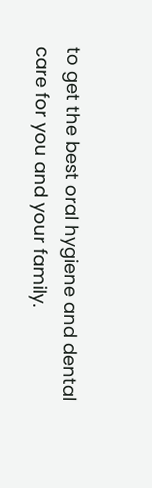to get the best oral hygiene and dental care for you and your family.